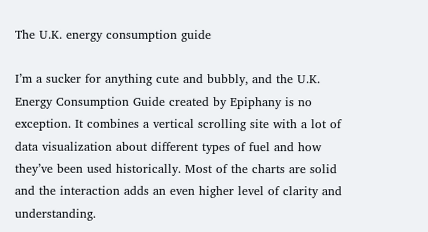The U.K. energy consumption guide

I’m a sucker for anything cute and bubbly, and the U.K. Energy Consumption Guide created by Epiphany is no exception. It combines a vertical scrolling site with a lot of data visualization about different types of fuel and how they’ve been used historically. Most of the charts are solid and the interaction adds an even higher level of clarity and understanding.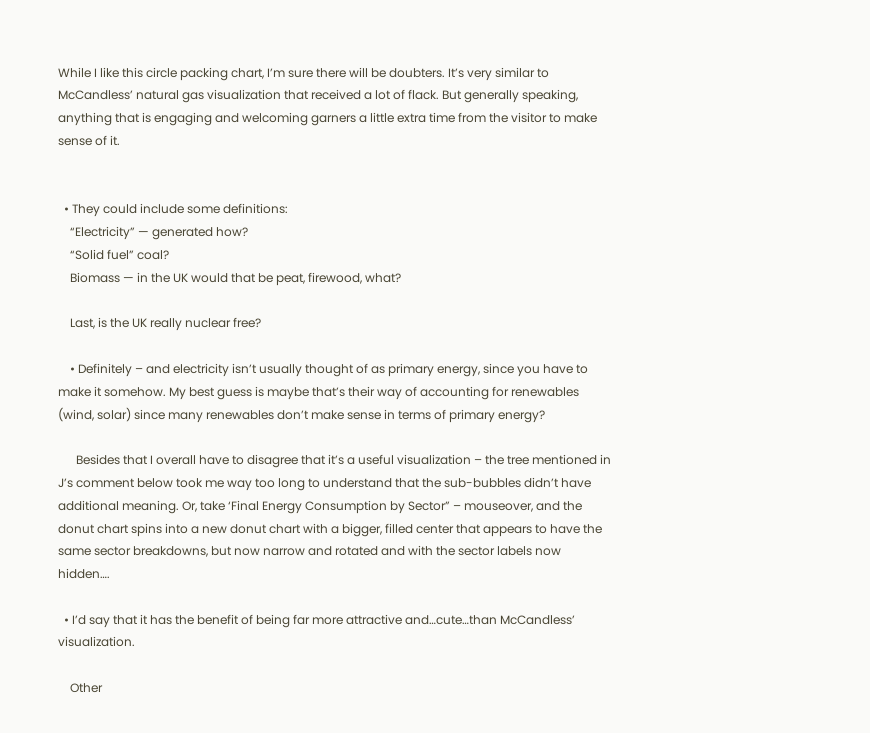While I like this circle packing chart, I’m sure there will be doubters. It’s very similar to McCandless’ natural gas visualization that received a lot of flack. But generally speaking, anything that is engaging and welcoming garners a little extra time from the visitor to make sense of it.


  • They could include some definitions:
    “Electricity” — generated how?
    “Solid fuel” coal?
    Biomass — in the UK would that be peat, firewood, what?

    Last, is the UK really nuclear free?

    • Definitely – and electricity isn’t usually thought of as primary energy, since you have to make it somehow. My best guess is maybe that’s their way of accounting for renewables (wind, solar) since many renewables don’t make sense in terms of primary energy?

      Besides that I overall have to disagree that it’s a useful visualization – the tree mentioned in J’s comment below took me way too long to understand that the sub-bubbles didn’t have additional meaning. Or, take ‘Final Energy Consumption by Sector” – mouseover, and the donut chart spins into a new donut chart with a bigger, filled center that appears to have the same sector breakdowns, but now narrow and rotated and with the sector labels now hidden….

  • I’d say that it has the benefit of being far more attractive and…cute…than McCandless’ visualization.

    Other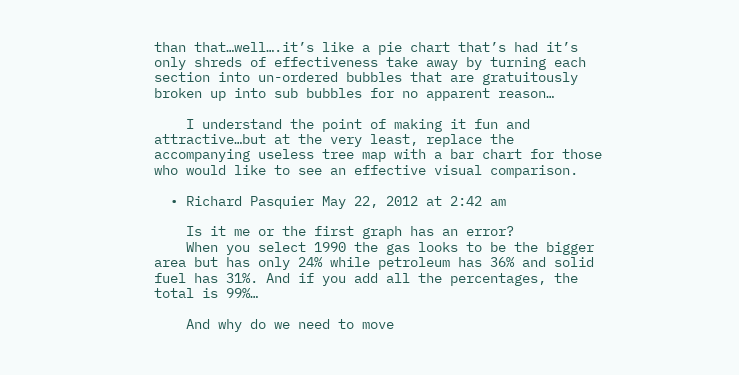than that…well….it’s like a pie chart that’s had it’s only shreds of effectiveness take away by turning each section into un-ordered bubbles that are gratuitously broken up into sub bubbles for no apparent reason…

    I understand the point of making it fun and attractive…but at the very least, replace the accompanying useless tree map with a bar chart for those who would like to see an effective visual comparison.

  • Richard Pasquier May 22, 2012 at 2:42 am

    Is it me or the first graph has an error?
    When you select 1990 the gas looks to be the bigger area but has only 24% while petroleum has 36% and solid fuel has 31%. And if you add all the percentages, the total is 99%…

    And why do we need to move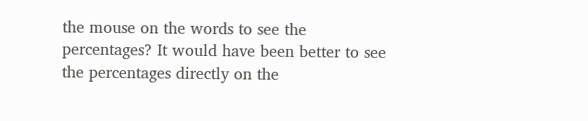the mouse on the words to see the percentages? It would have been better to see the percentages directly on the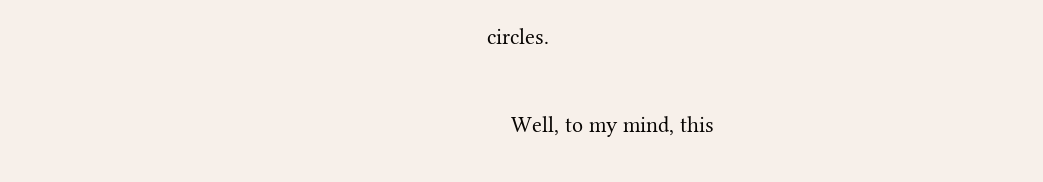circles.

    Well, to my mind, this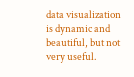data visualization is dynamic and beautiful, but not very useful.